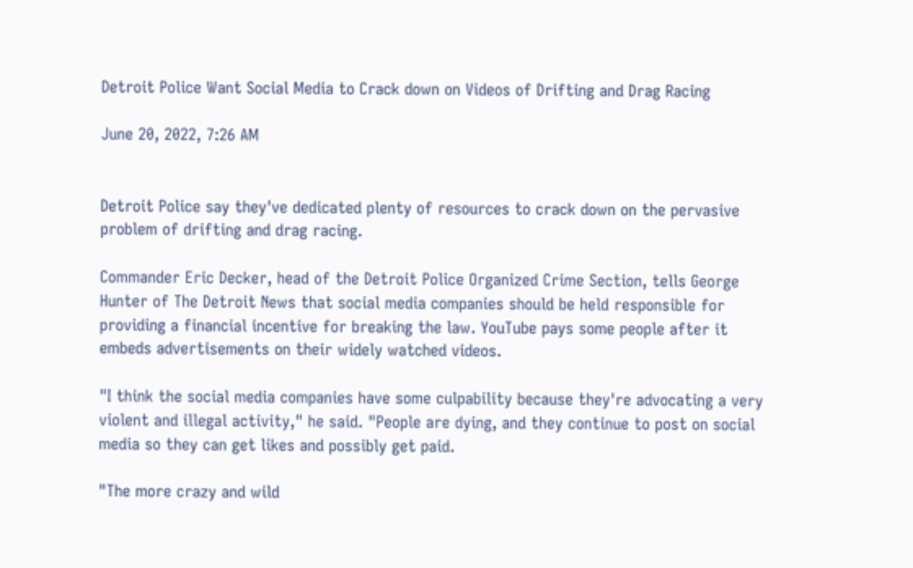Detroit Police Want Social Media to Crack down on Videos of Drifting and Drag Racing

June 20, 2022, 7:26 AM


Detroit Police say they've dedicated plenty of resources to crack down on the pervasive problem of drifting and drag racing.

Commander Eric Decker, head of the Detroit Police Organized Crime Section, tells George Hunter of The Detroit News that social media companies should be held responsible for providing a financial incentive for breaking the law. YouTube pays some people after it embeds advertisements on their widely watched videos.

"I think the social media companies have some culpability because they're advocating a very violent and illegal activity," he said. "People are dying, and they continue to post on social media so they can get likes and possibly get paid.

"The more crazy and wild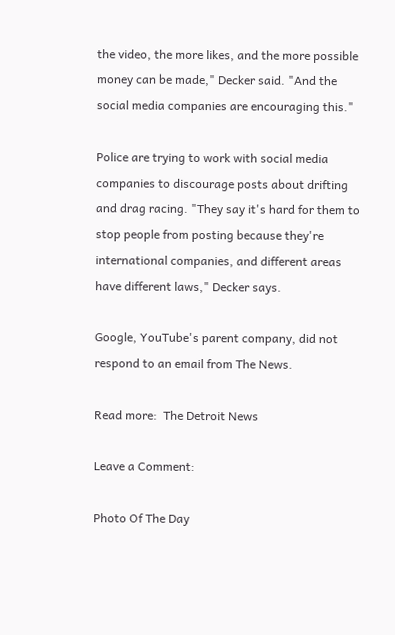the video, the more likes, and the more possible money can be made," Decker said. "And the social media companies are encouraging this."

Police are trying to work with social media companies to discourage posts about drifting and drag racing. "They say it's hard for them to stop people from posting because they're international companies, and different areas have different laws," Decker says.

Google, YouTube's parent company, did not respond to an email from The News.

Read more:  The Detroit News

Leave a Comment:

Photo Of The Day